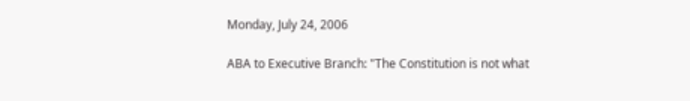Monday, July 24, 2006

ABA to Executive Branch: "The Constitution is not what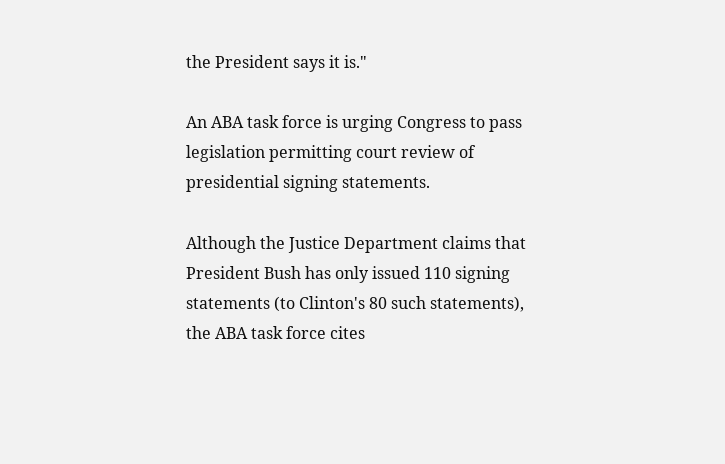the President says it is."

An ABA task force is urging Congress to pass legislation permitting court review of presidential signing statements.

Although the Justice Department claims that President Bush has only issued 110 signing statements (to Clinton's 80 such statements), the ABA task force cites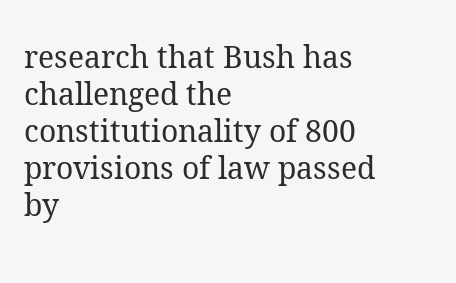research that Bush has challenged the constitutionality of 800 provisions of law passed by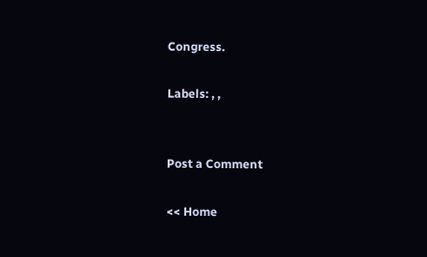Congress.

Labels: , ,


Post a Comment

<< Home